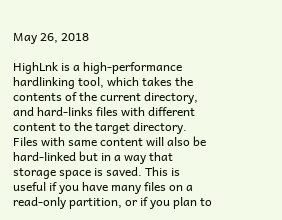May 26, 2018

HighLnk is a high-performance hardlinking tool, which takes the contents of the current directory, and hard-links files with different content to the target directory. Files with same content will also be hard-linked but in a way that storage space is saved. This is useful if you have many files on a read-only partition, or if you plan to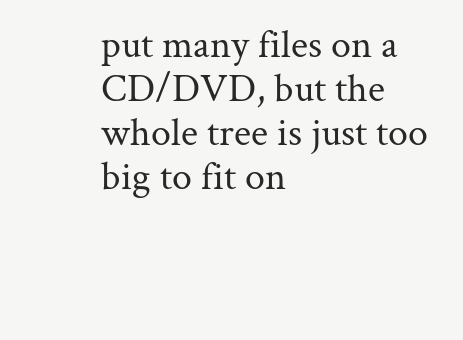put many files on a CD/DVD, but the whole tree is just too big to fit on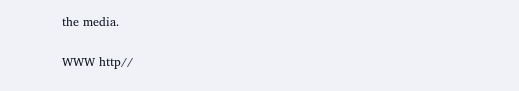the media.

WWW http//